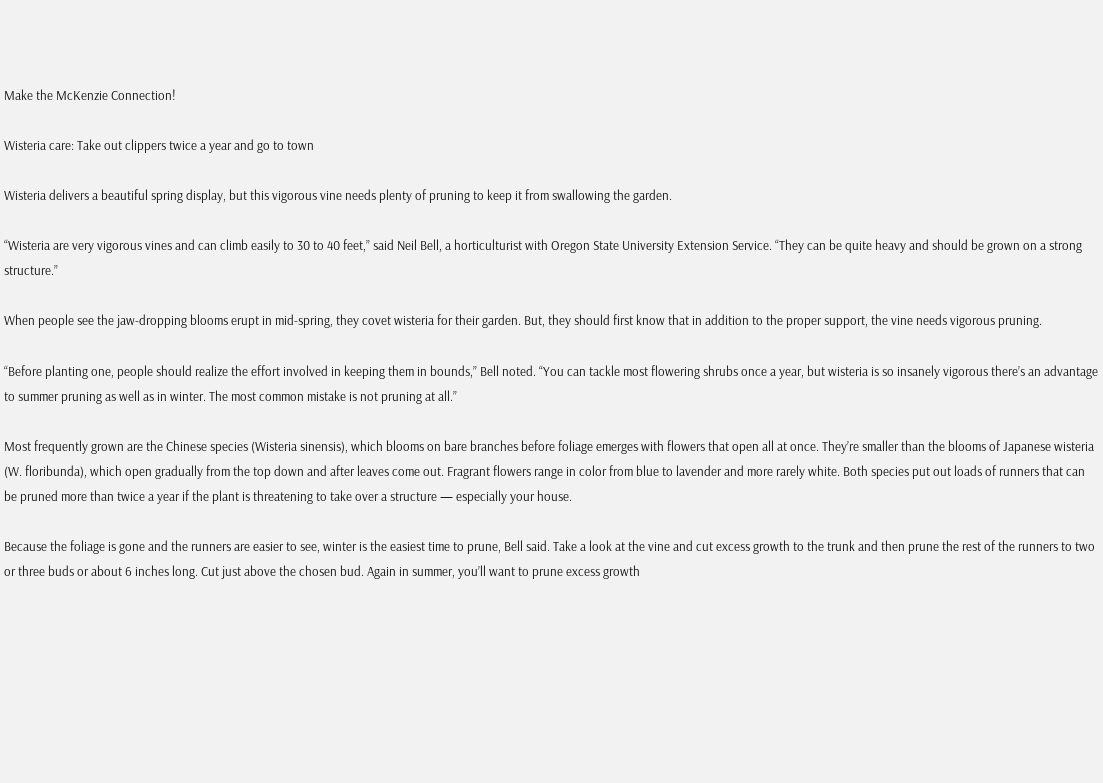Make the McKenzie Connection!

Wisteria care: Take out clippers twice a year and go to town

Wisteria delivers a beautiful spring display, but this vigorous vine needs plenty of pruning to keep it from swallowing the garden.

“Wisteria are very vigorous vines and can climb easily to 30 to 40 feet,” said Neil Bell, a horticulturist with Oregon State University Extension Service. “They can be quite heavy and should be grown on a strong structure.”

When people see the jaw-dropping blooms erupt in mid-spring, they covet wisteria for their garden. But, they should first know that in addition to the proper support, the vine needs vigorous pruning.

“Before planting one, people should realize the effort involved in keeping them in bounds,” Bell noted. “You can tackle most flowering shrubs once a year, but wisteria is so insanely vigorous there’s an advantage to summer pruning as well as in winter. The most common mistake is not pruning at all.”

Most frequently grown are the Chinese species (Wisteria sinensis), which blooms on bare branches before foliage emerges with flowers that open all at once. They’re smaller than the blooms of Japanese wisteria (W. floribunda), which open gradually from the top down and after leaves come out. Fragrant flowers range in color from blue to lavender and more rarely white. Both species put out loads of runners that can be pruned more than twice a year if the plant is threatening to take over a structure — especially your house.

Because the foliage is gone and the runners are easier to see, winter is the easiest time to prune, Bell said. Take a look at the vine and cut excess growth to the trunk and then prune the rest of the runners to two or three buds or about 6 inches long. Cut just above the chosen bud. Again in summer, you’ll want to prune excess growth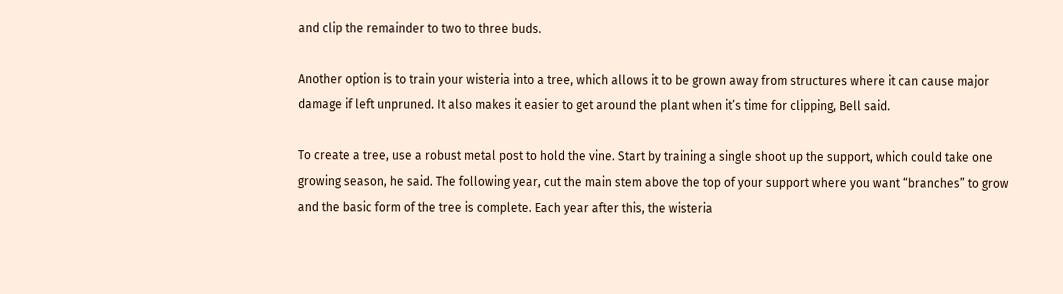and clip the remainder to two to three buds.

Another option is to train your wisteria into a tree, which allows it to be grown away from structures where it can cause major damage if left unpruned. It also makes it easier to get around the plant when it’s time for clipping, Bell said.

To create a tree, use a robust metal post to hold the vine. Start by training a single shoot up the support, which could take one growing season, he said. The following year, cut the main stem above the top of your support where you want “branches” to grow and the basic form of the tree is complete. Each year after this, the wisteria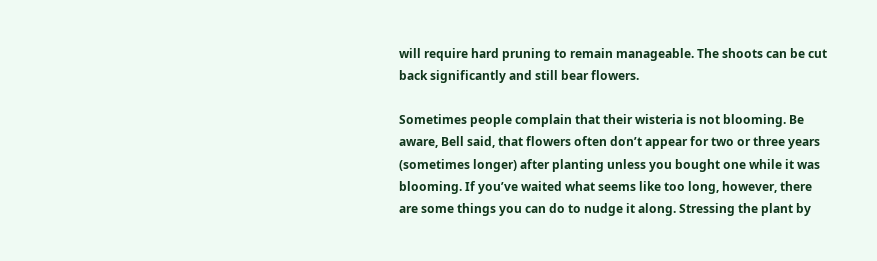will require hard pruning to remain manageable. The shoots can be cut back significantly and still bear flowers.

Sometimes people complain that their wisteria is not blooming. Be aware, Bell said, that flowers often don’t appear for two or three years (sometimes longer) after planting unless you bought one while it was blooming. If you’ve waited what seems like too long, however, there are some things you can do to nudge it along. Stressing the plant by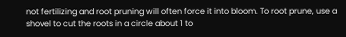not fertilizing and root pruning will often force it into bloom. To root prune, use a shovel to cut the roots in a circle about 1 to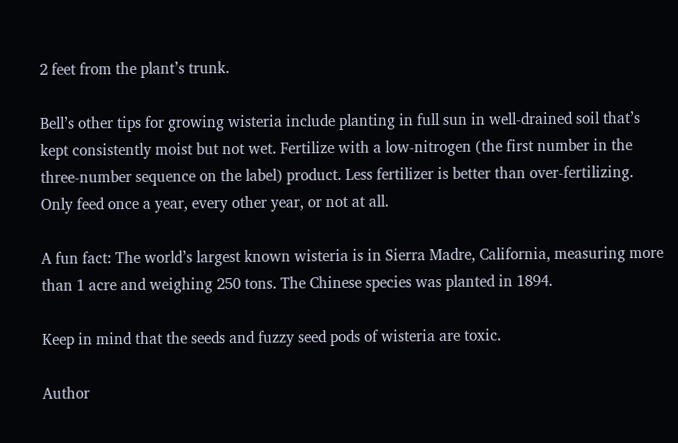2 feet from the plant’s trunk.

Bell’s other tips for growing wisteria include planting in full sun in well-drained soil that’s kept consistently moist but not wet. Fertilize with a low-nitrogen (the first number in the three-number sequence on the label) product. Less fertilizer is better than over-fertilizing. Only feed once a year, every other year, or not at all.

A fun fact: The world’s largest known wisteria is in Sierra Madre, California, measuring more than 1 acre and weighing 250 tons. The Chinese species was planted in 1894.

Keep in mind that the seeds and fuzzy seed pods of wisteria are toxic.

Author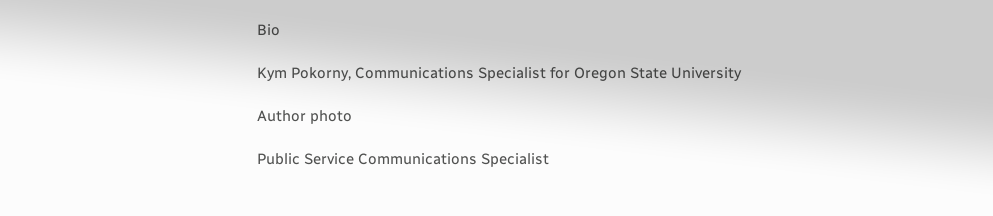Bio

Kym Pokorny, Communications Specialist for Oregon State University

Author photo

Public Service Communications Specialist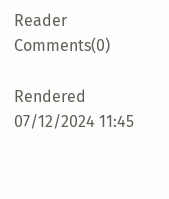Reader Comments(0)

Rendered 07/12/2024 11:45